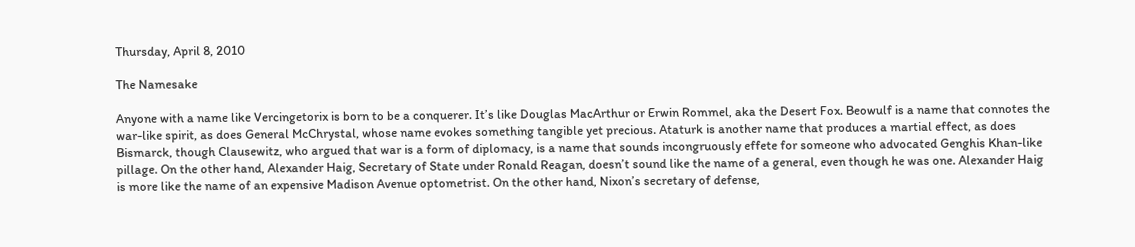Thursday, April 8, 2010

The Namesake

Anyone with a name like Vercingetorix is born to be a conquerer. It’s like Douglas MacArthur or Erwin Rommel, aka the Desert Fox. Beowulf is a name that connotes the war-like spirit, as does General McChrystal, whose name evokes something tangible yet precious. Ataturk is another name that produces a martial effect, as does Bismarck, though Clausewitz, who argued that war is a form of diplomacy, is a name that sounds incongruously effete for someone who advocated Genghis Khan-like pillage. On the other hand, Alexander Haig, Secretary of State under Ronald Reagan, doesn’t sound like the name of a general, even though he was one. Alexander Haig is more like the name of an expensive Madison Avenue optometrist. On the other hand, Nixon’s secretary of defense,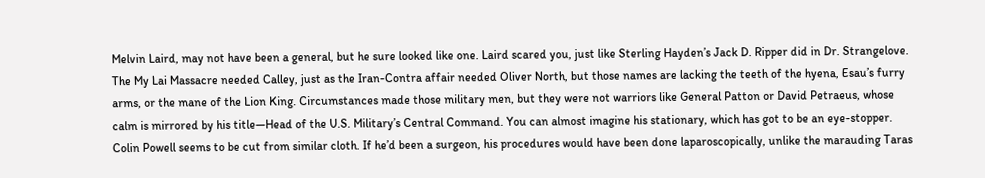Melvin Laird, may not have been a general, but he sure looked like one. Laird scared you, just like Sterling Hayden’s Jack D. Ripper did in Dr. Strangelove. The My Lai Massacre needed Calley, just as the Iran-Contra affair needed Oliver North, but those names are lacking the teeth of the hyena, Esau’s furry arms, or the mane of the Lion King. Circumstances made those military men, but they were not warriors like General Patton or David Petraeus, whose calm is mirrored by his title—Head of the U.S. Military’s Central Command. You can almost imagine his stationary, which has got to be an eye-stopper. Colin Powell seems to be cut from similar cloth. If he’d been a surgeon, his procedures would have been done laparoscopically, unlike the marauding Taras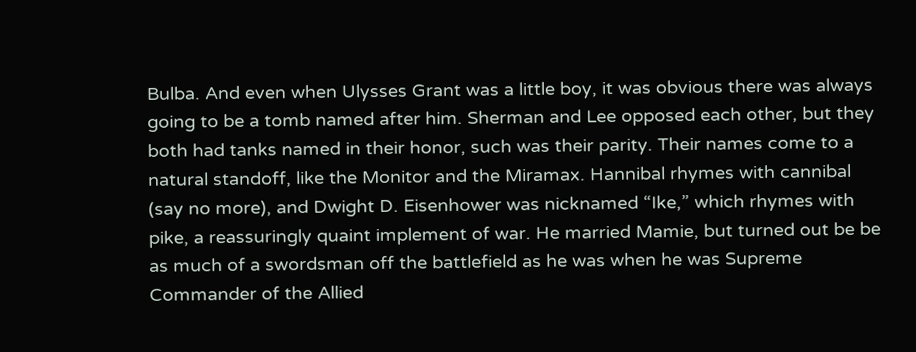Bulba. And even when Ulysses Grant was a little boy, it was obvious there was always going to be a tomb named after him. Sherman and Lee opposed each other, but they both had tanks named in their honor, such was their parity. Their names come to a natural standoff, like the Monitor and the Miramax. Hannibal rhymes with cannibal (say no more), and Dwight D. Eisenhower was nicknamed “Ike,” which rhymes with pike, a reassuringly quaint implement of war. He married Mamie, but turned out be be as much of a swordsman off the battlefield as he was when he was Supreme Commander of the Allied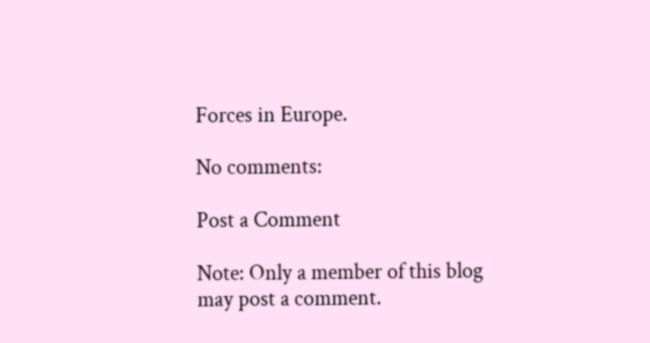Forces in Europe.

No comments:

Post a Comment

Note: Only a member of this blog may post a comment.